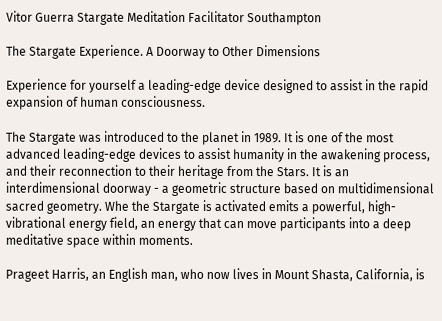Vitor Guerra Stargate Meditation Facilitator Southampton

The Stargate Experience. A Doorway to Other Dimensions

Experience for yourself a leading-edge device designed to assist in the rapid expansion of human consciousness.

The Stargate was introduced to the planet in 1989. It is one of the most advanced leading-edge devices to assist humanity in the awakening process, and their reconnection to their heritage from the Stars. It is an interdimensional doorway - a geometric structure based on multidimensional sacred geometry. Whe the Stargate is activated emits a powerful, high-vibrational energy field, an energy that can move participants into a deep meditative space within moments.

Prageet Harris, an English man, who now lives in Mount Shasta, California, is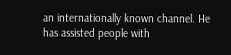an internationally known channel. He has assisted people with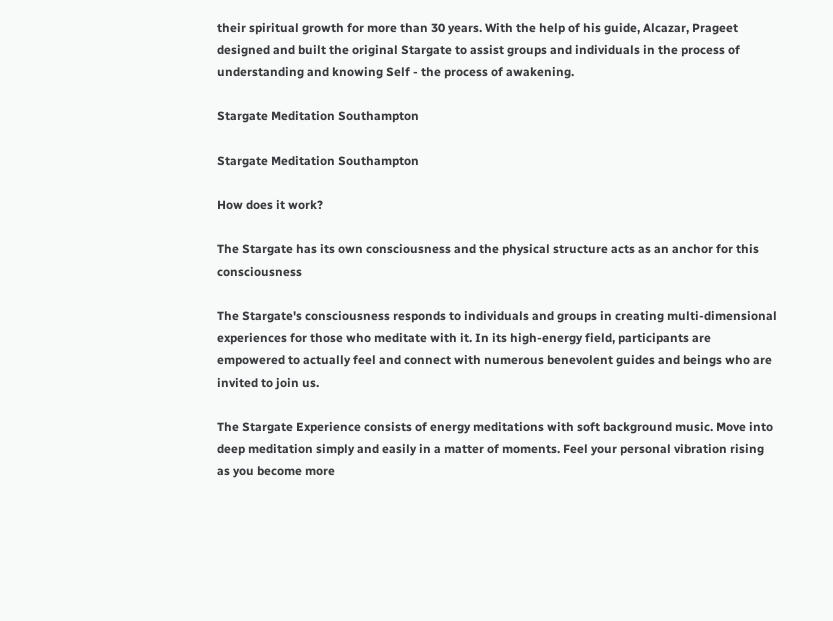their spiritual growth for more than 30 years. With the help of his guide, Alcazar, Prageet designed and built the original Stargate to assist groups and individuals in the process of understanding and knowing Self - the process of awakening.

Stargate Meditation Southampton

Stargate Meditation Southampton

How does it work?

The Stargate has its own consciousness and the physical structure acts as an anchor for this consciousness

The Stargate's consciousness responds to individuals and groups in creating multi-dimensional experiences for those who meditate with it. In its high-energy field, participants are empowered to actually feel and connect with numerous benevolent guides and beings who are invited to join us.

The Stargate Experience consists of energy meditations with soft background music. Move into deep meditation simply and easily in a matter of moments. Feel your personal vibration rising as you become more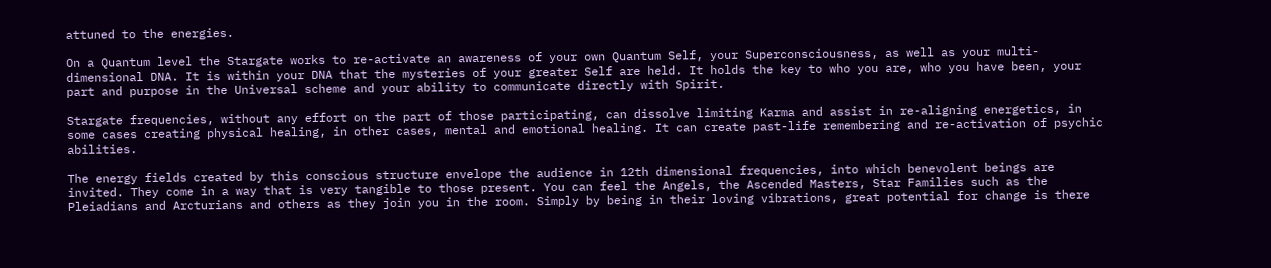attuned to the energies.

On a Quantum level the Stargate works to re-activate an awareness of your own Quantum Self, your Superconsciousness, as well as your multi-dimensional DNA. It is within your DNA that the mysteries of your greater Self are held. It holds the key to who you are, who you have been, your part and purpose in the Universal scheme and your ability to communicate directly with Spirit.

Stargate frequencies, without any effort on the part of those participating, can dissolve limiting Karma and assist in re-aligning energetics, in some cases creating physical healing, in other cases, mental and emotional healing. It can create past-life remembering and re-activation of psychic abilities.

The energy fields created by this conscious structure envelope the audience in 12th dimensional frequencies, into which benevolent beings are invited. They come in a way that is very tangible to those present. You can feel the Angels, the Ascended Masters, Star Families such as the Pleiadians and Arcturians and others as they join you in the room. Simply by being in their loving vibrations, great potential for change is there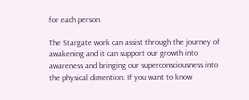for each person.

The Stargate work can assist through the journey of awakening and it can support our growth into awareness and bringing our superconsciousness into the physical dimention. If you want to know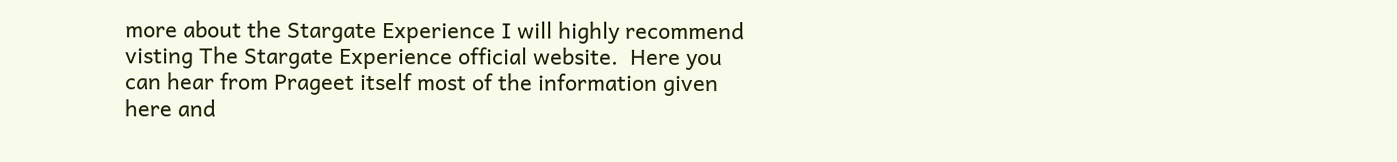more about the Stargate Experience I will highly recommend visting The Stargate Experience official website.  Here you can hear from Prageet itself most of the information given here and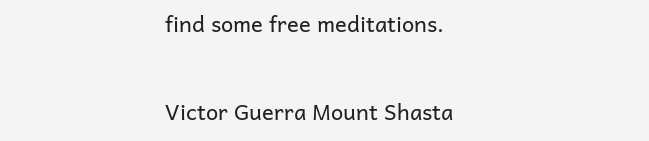find some free meditations.

Victor Guerra Mount Shasta